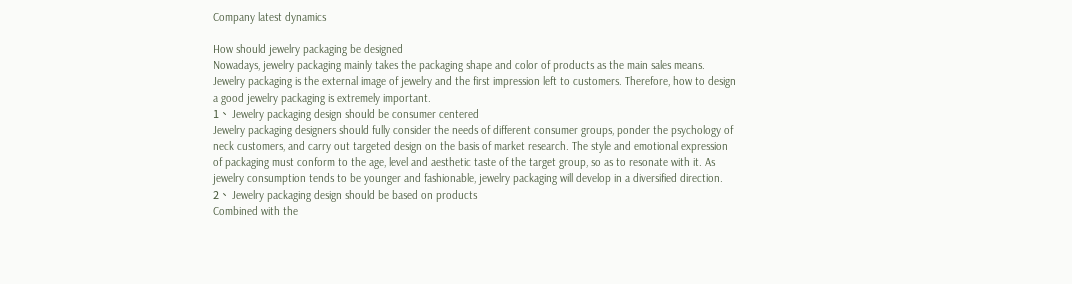Company latest dynamics

How should jewelry packaging be designed
Nowadays, jewelry packaging mainly takes the packaging shape and color of products as the main sales means. Jewelry packaging is the external image of jewelry and the first impression left to customers. Therefore, how to design a good jewelry packaging is extremely important.
1、 Jewelry packaging design should be consumer centered
Jewelry packaging designers should fully consider the needs of different consumer groups, ponder the psychology of neck customers, and carry out targeted design on the basis of market research. The style and emotional expression of packaging must conform to the age, level and aesthetic taste of the target group, so as to resonate with it. As jewelry consumption tends to be younger and fashionable, jewelry packaging will develop in a diversified direction.
2、 Jewelry packaging design should be based on products
Combined with the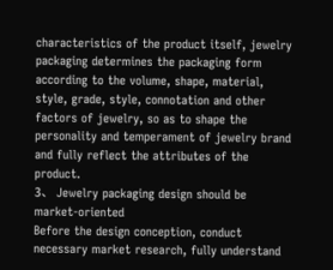characteristics of the product itself, jewelry packaging determines the packaging form according to the volume, shape, material, style, grade, style, connotation and other factors of jewelry, so as to shape the personality and temperament of jewelry brand and fully reflect the attributes of the product.
3、 Jewelry packaging design should be market-oriented
Before the design conception, conduct necessary market research, fully understand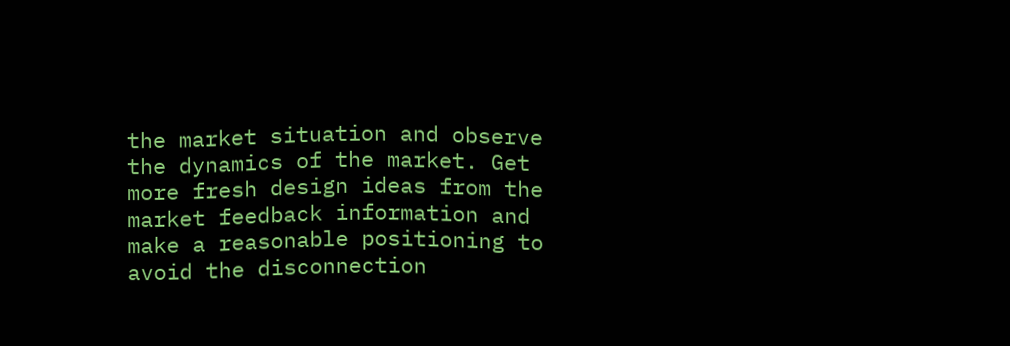the market situation and observe the dynamics of the market. Get more fresh design ideas from the market feedback information and make a reasonable positioning to avoid the disconnection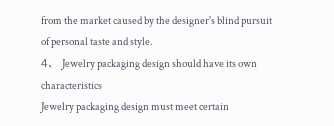from the market caused by the designer's blind pursuit of personal taste and style.
4、 Jewelry packaging design should have its own characteristics
Jewelry packaging design must meet certain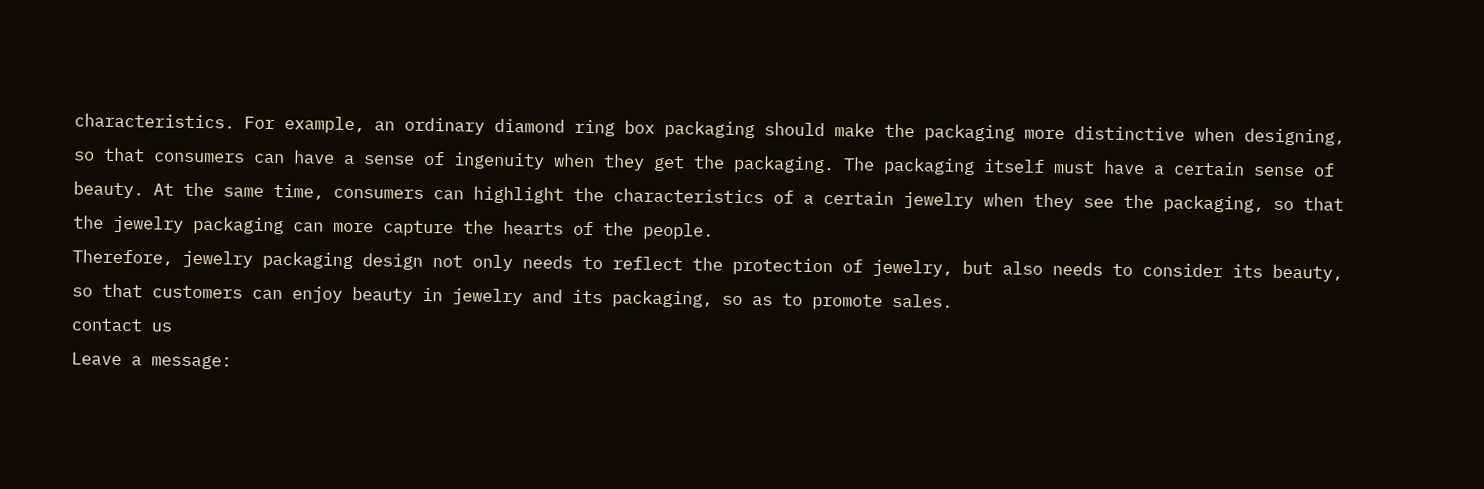characteristics. For example, an ordinary diamond ring box packaging should make the packaging more distinctive when designing, so that consumers can have a sense of ingenuity when they get the packaging. The packaging itself must have a certain sense of beauty. At the same time, consumers can highlight the characteristics of a certain jewelry when they see the packaging, so that the jewelry packaging can more capture the hearts of the people.
Therefore, jewelry packaging design not only needs to reflect the protection of jewelry, but also needs to consider its beauty, so that customers can enjoy beauty in jewelry and its packaging, so as to promote sales.
contact us
Leave a message: